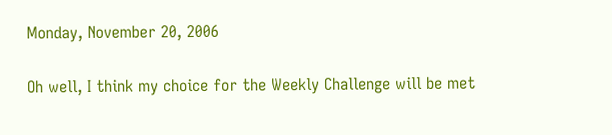Monday, November 20, 2006


Oh well, I think my choice for the Weekly Challenge will be met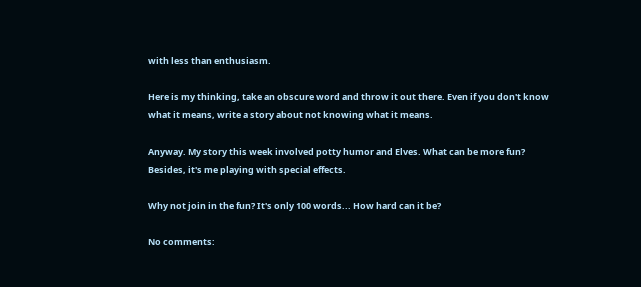with less than enthusiasm.

Here is my thinking, take an obscure word and throw it out there. Even if you don't know what it means, write a story about not knowing what it means.

Anyway. My story this week involved potty humor and Elves. What can be more fun? Besides, it's me playing with special effects.

Why not join in the fun? It's only 100 words... How hard can it be?

No comments: